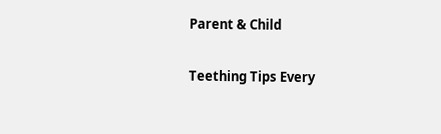Parent & Child

Teething Tips Every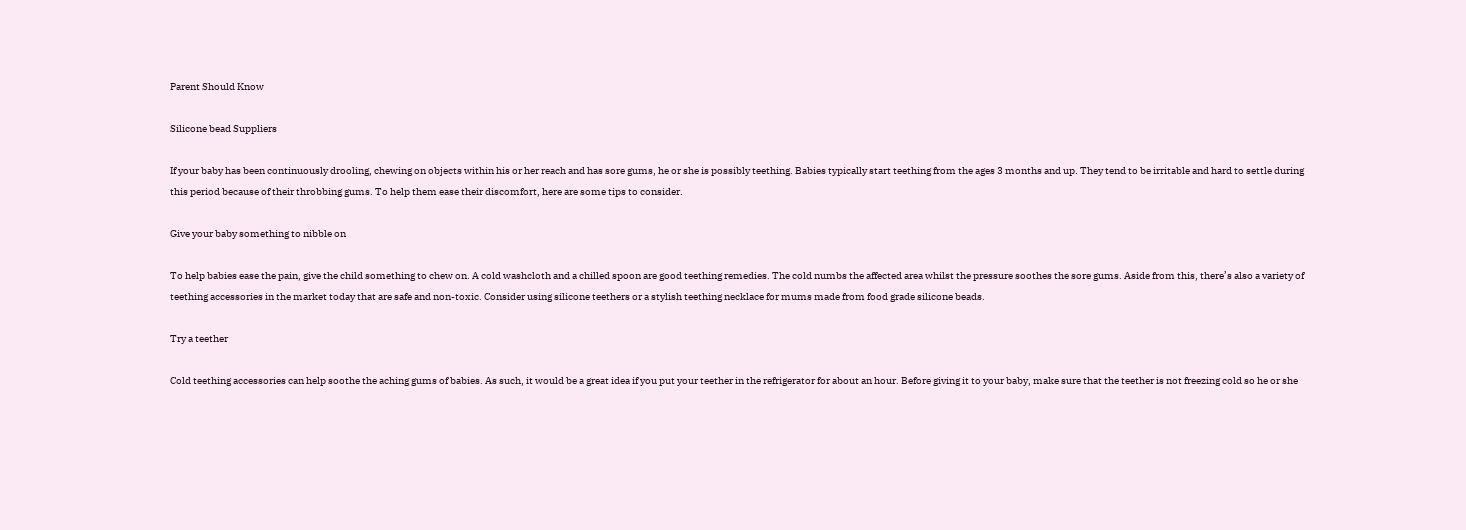Parent Should Know

Silicone bead Suppliers

If your baby has been continuously drooling, chewing on objects within his or her reach and has sore gums, he or she is possibly teething. Babies typically start teething from the ages 3 months and up. They tend to be irritable and hard to settle during this period because of their throbbing gums. To help them ease their discomfort, here are some tips to consider.

Give your baby something to nibble on

To help babies ease the pain, give the child something to chew on. A cold washcloth and a chilled spoon are good teething remedies. The cold numbs the affected area whilst the pressure soothes the sore gums. Aside from this, there’s also a variety of teething accessories in the market today that are safe and non-toxic. Consider using silicone teethers or a stylish teething necklace for mums made from food grade silicone beads.

Try a teether

Cold teething accessories can help soothe the aching gums of babies. As such, it would be a great idea if you put your teether in the refrigerator for about an hour. Before giving it to your baby, make sure that the teether is not freezing cold so he or she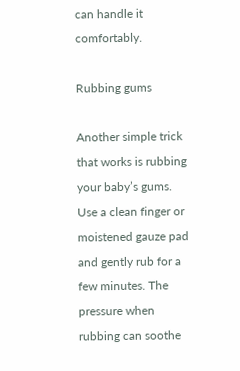can handle it comfortably.

Rubbing gums

Another simple trick that works is rubbing your baby’s gums. Use a clean finger or moistened gauze pad and gently rub for a few minutes. The pressure when rubbing can soothe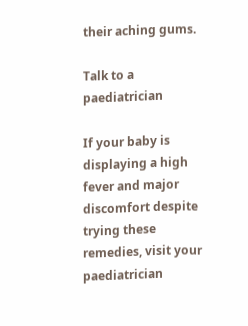their aching gums.

Talk to a paediatrician

If your baby is displaying a high fever and major discomfort despite trying these remedies, visit your paediatrician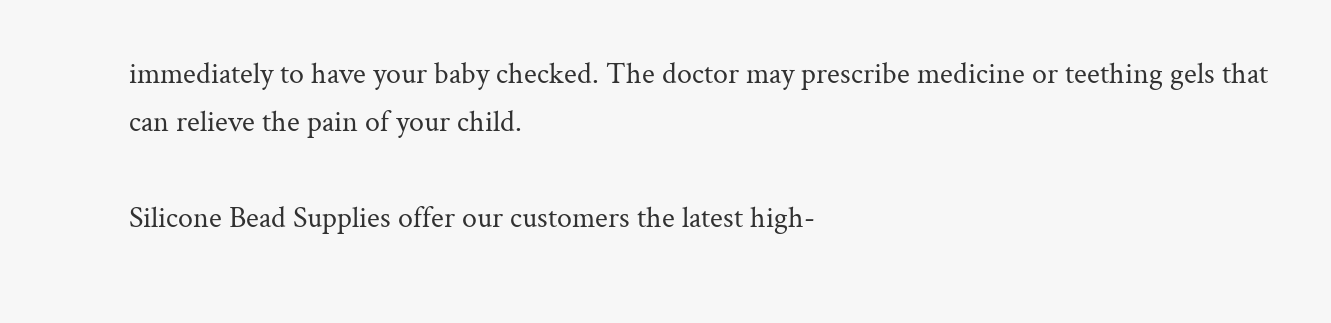immediately to have your baby checked. The doctor may prescribe medicine or teething gels that can relieve the pain of your child.

Silicone Bead Supplies offer our customers the latest high-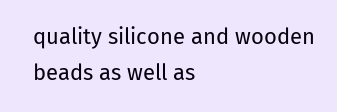quality silicone and wooden beads as well as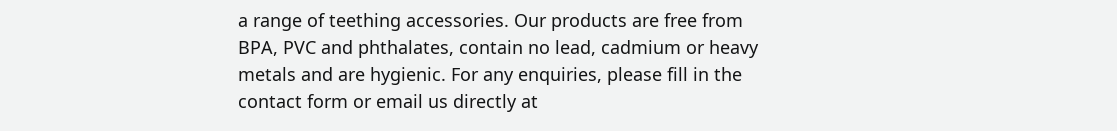a range of teething accessories. Our products are free from BPA, PVC and phthalates, contain no lead, cadmium or heavy metals and are hygienic. For any enquiries, please fill in the contact form or email us directly at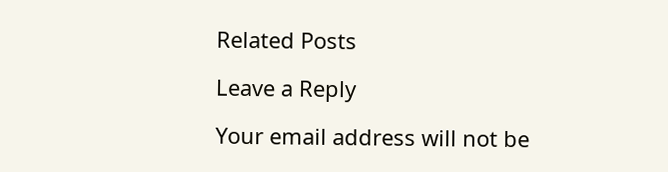Related Posts

Leave a Reply

Your email address will not be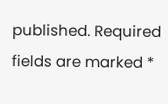published. Required fields are marked *